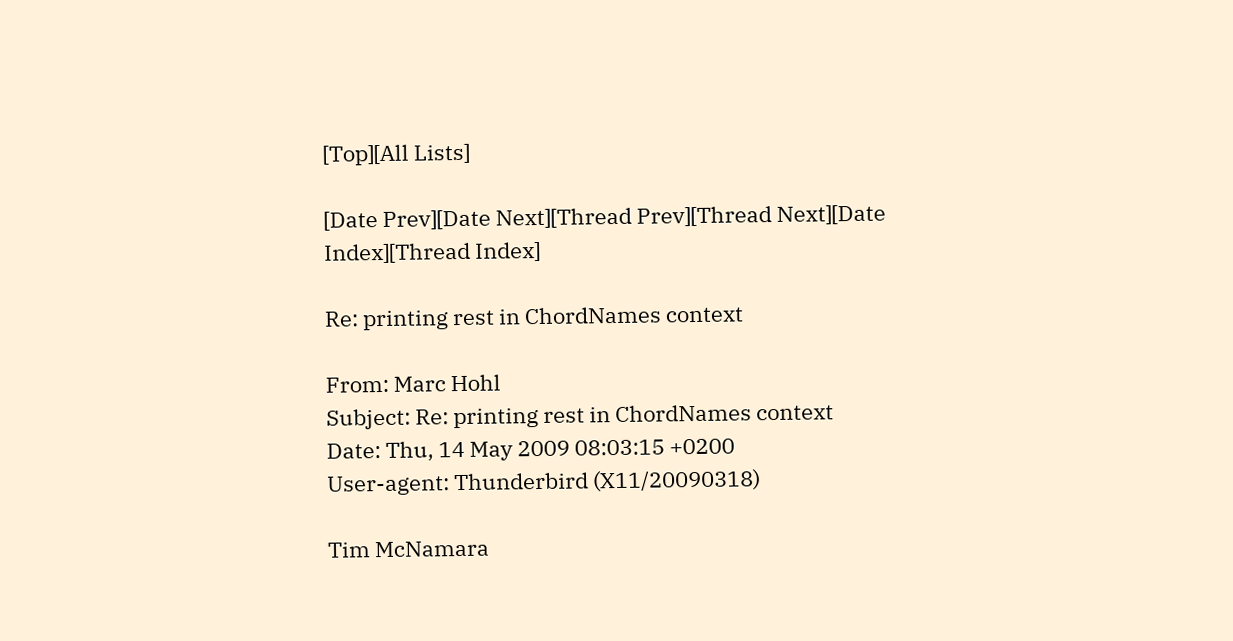[Top][All Lists]

[Date Prev][Date Next][Thread Prev][Thread Next][Date Index][Thread Index]

Re: printing rest in ChordNames context

From: Marc Hohl
Subject: Re: printing rest in ChordNames context
Date: Thu, 14 May 2009 08:03:15 +0200
User-agent: Thunderbird (X11/20090318)

Tim McNamara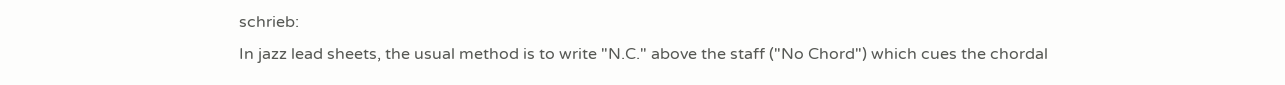schrieb:
In jazz lead sheets, the usual method is to write "N.C." above the staff ("No Chord") which cues the chordal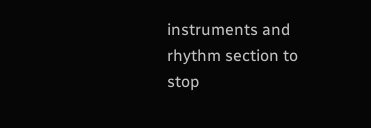instruments and rhythm section to stop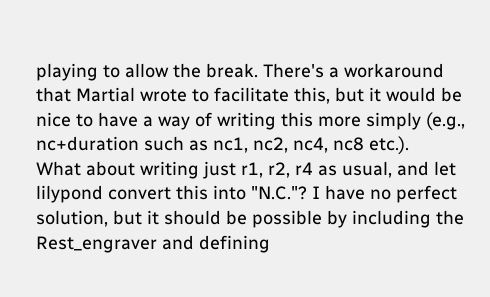playing to allow the break. There's a workaround that Martial wrote to facilitate this, but it would be nice to have a way of writing this more simply (e.g., nc+duration such as nc1, nc2, nc4, nc8 etc.).
What about writing just r1, r2, r4 as usual, and let lilypond convert this into "N.C."? I have no perfect solution, but it should be possible by including the Rest_engraver and defining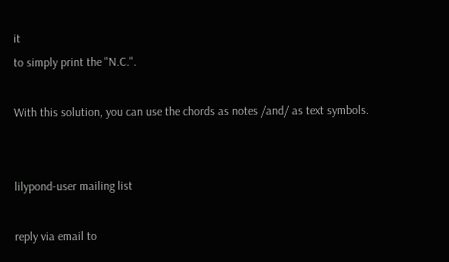it
to simply print the "N.C.".

With this solution, you can use the chords as notes /and/ as text symbols.


lilypond-user mailing list

reply via email to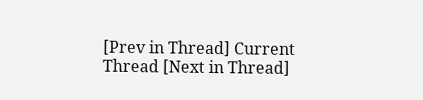[Prev in Thread] Current Thread [Next in Thread]